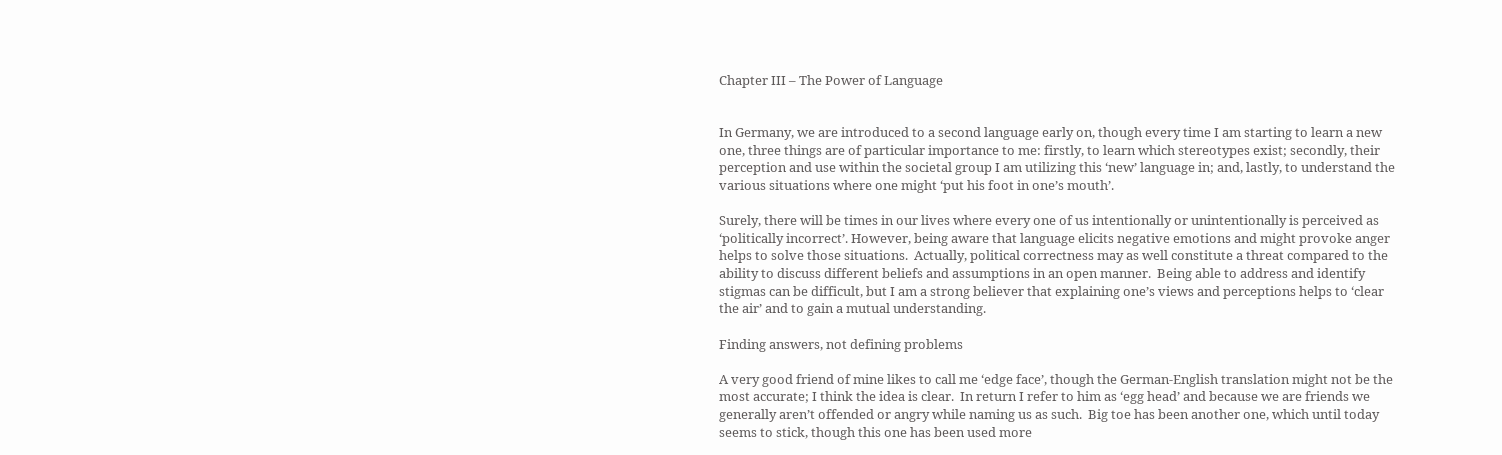Chapter III – The Power of Language


In Germany, we are introduced to a second language early on, though every time I am starting to learn a new one, three things are of particular importance to me: firstly, to learn which stereotypes exist; secondly, their perception and use within the societal group I am utilizing this ‘new’ language in; and, lastly, to understand the various situations where one might ‘put his foot in one’s mouth’.

Surely, there will be times in our lives where every one of us intentionally or unintentionally is perceived as ‘politically incorrect’. However, being aware that language elicits negative emotions and might provoke anger helps to solve those situations.  Actually, political correctness may as well constitute a threat compared to the ability to discuss different beliefs and assumptions in an open manner.  Being able to address and identify stigmas can be difficult, but I am a strong believer that explaining one’s views and perceptions helps to ‘clear the air’ and to gain a mutual understanding.

Finding answers, not defining problems

A very good friend of mine likes to call me ‘edge face’, though the German-English translation might not be the most accurate; I think the idea is clear.  In return I refer to him as ‘egg head’ and because we are friends we generally aren’t offended or angry while naming us as such.  Big toe has been another one, which until today seems to stick, though this one has been used more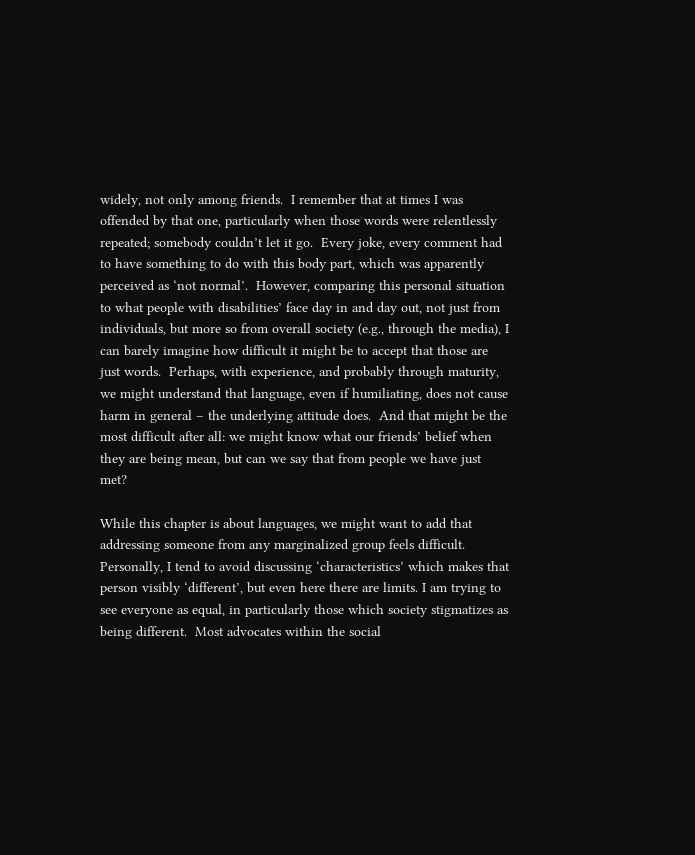widely, not only among friends.  I remember that at times I was offended by that one, particularly when those words were relentlessly repeated; somebody couldn’t let it go.  Every joke, every comment had to have something to do with this body part, which was apparently perceived as ‘not normal’.  However, comparing this personal situation to what people with disabilities’ face day in and day out, not just from individuals, but more so from overall society (e.g., through the media), I can barely imagine how difficult it might be to accept that those are just words.  Perhaps, with experience, and probably through maturity, we might understand that language, even if humiliating, does not cause harm in general – the underlying attitude does.  And that might be the most difficult after all: we might know what our friends’ belief when they are being mean, but can we say that from people we have just met?

While this chapter is about languages, we might want to add that addressing someone from any marginalized group feels difficult. Personally, I tend to avoid discussing ‘characteristics’ which makes that person visibly ‘different’, but even here there are limits. I am trying to see everyone as equal, in particularly those which society stigmatizes as being different.  Most advocates within the social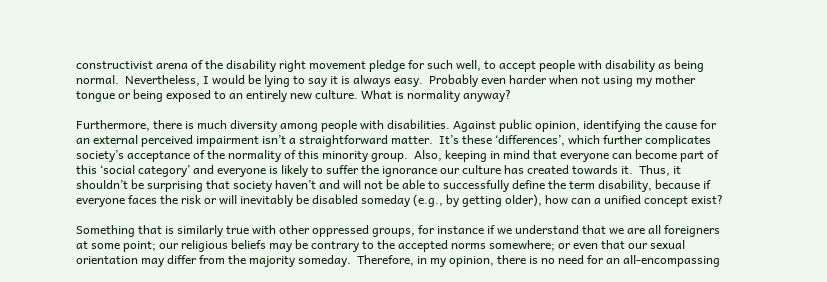constructivist arena of the disability right movement pledge for such well, to accept people with disability as being normal.  Nevertheless, I would be lying to say it is always easy.  Probably even harder when not using my mother tongue or being exposed to an entirely new culture. What is normality anyway?

Furthermore, there is much diversity among people with disabilities. Against public opinion, identifying the cause for an external perceived impairment isn’t a straightforward matter.  It’s these ‘differences’, which further complicates society’s acceptance of the normality of this minority group.  Also, keeping in mind that everyone can become part of this ‘social category’ and everyone is likely to suffer the ignorance our culture has created towards it.  Thus, it shouldn’t be surprising that society haven’t and will not be able to successfully define the term disability, because if everyone faces the risk or will inevitably be disabled someday (e.g., by getting older), how can a unified concept exist?

Something that is similarly true with other oppressed groups, for instance if we understand that we are all foreigners at some point; our religious beliefs may be contrary to the accepted norms somewhere; or even that our sexual orientation may differ from the majority someday.  Therefore, in my opinion, there is no need for an all-encompassing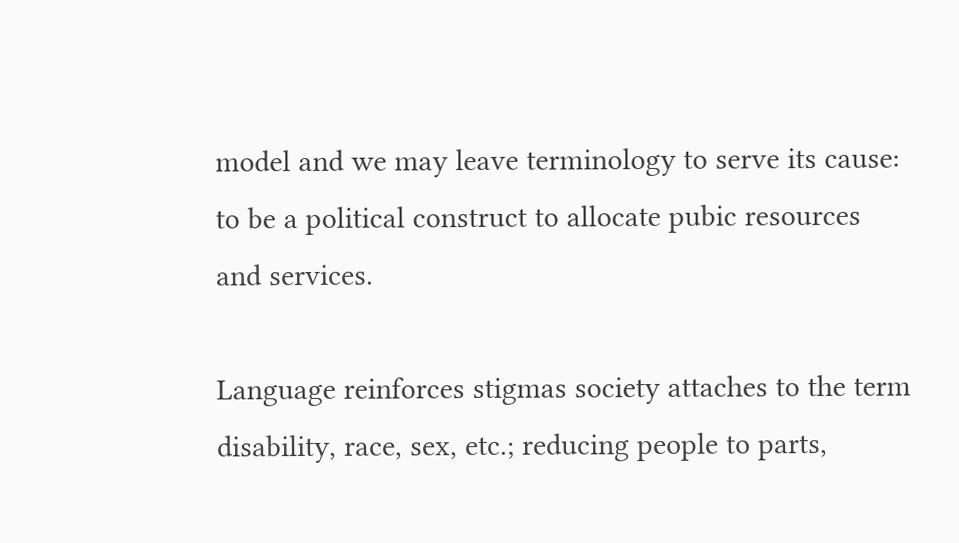model and we may leave terminology to serve its cause: to be a political construct to allocate pubic resources and services.

Language reinforces stigmas society attaches to the term disability, race, sex, etc.; reducing people to parts,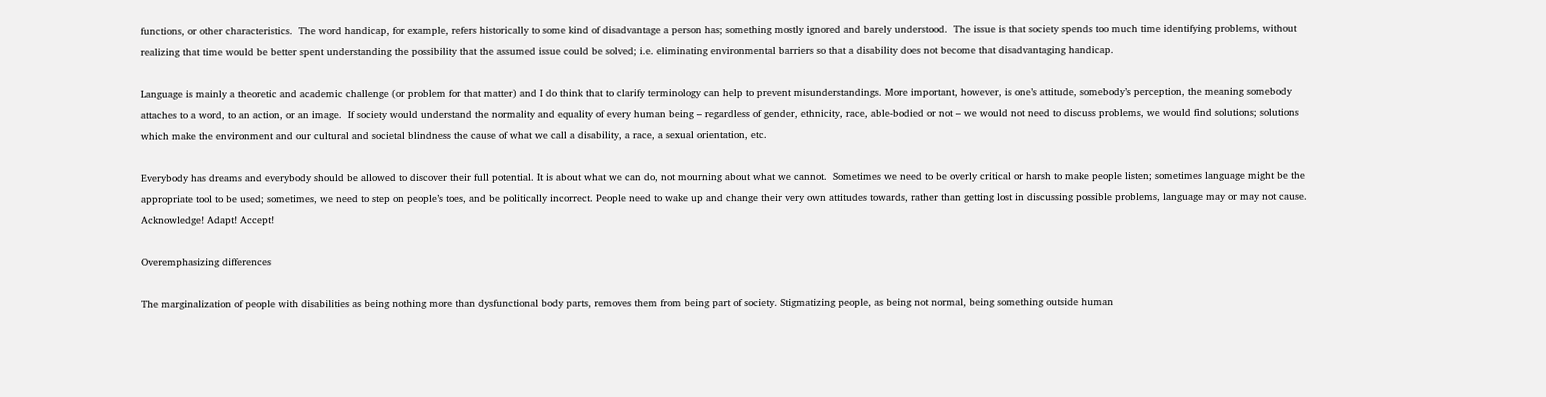functions, or other characteristics.  The word handicap, for example, refers historically to some kind of disadvantage a person has; something mostly ignored and barely understood.  The issue is that society spends too much time identifying problems, without realizing that time would be better spent understanding the possibility that the assumed issue could be solved; i.e. eliminating environmental barriers so that a disability does not become that disadvantaging handicap.

Language is mainly a theoretic and academic challenge (or problem for that matter) and I do think that to clarify terminology can help to prevent misunderstandings. More important, however, is one’s attitude, somebody’s perception, the meaning somebody attaches to a word, to an action, or an image.  If society would understand the normality and equality of every human being – regardless of gender, ethnicity, race, able-bodied or not – we would not need to discuss problems, we would find solutions; solutions which make the environment and our cultural and societal blindness the cause of what we call a disability, a race, a sexual orientation, etc.

Everybody has dreams and everybody should be allowed to discover their full potential. It is about what we can do, not mourning about what we cannot.  Sometimes we need to be overly critical or harsh to make people listen; sometimes language might be the appropriate tool to be used; sometimes, we need to step on people’s toes, and be politically incorrect. People need to wake up and change their very own attitudes towards, rather than getting lost in discussing possible problems, language may or may not cause. Acknowledge! Adapt! Accept!

Overemphasizing differences

The marginalization of people with disabilities as being nothing more than dysfunctional body parts, removes them from being part of society. Stigmatizing people, as being not normal, being something outside human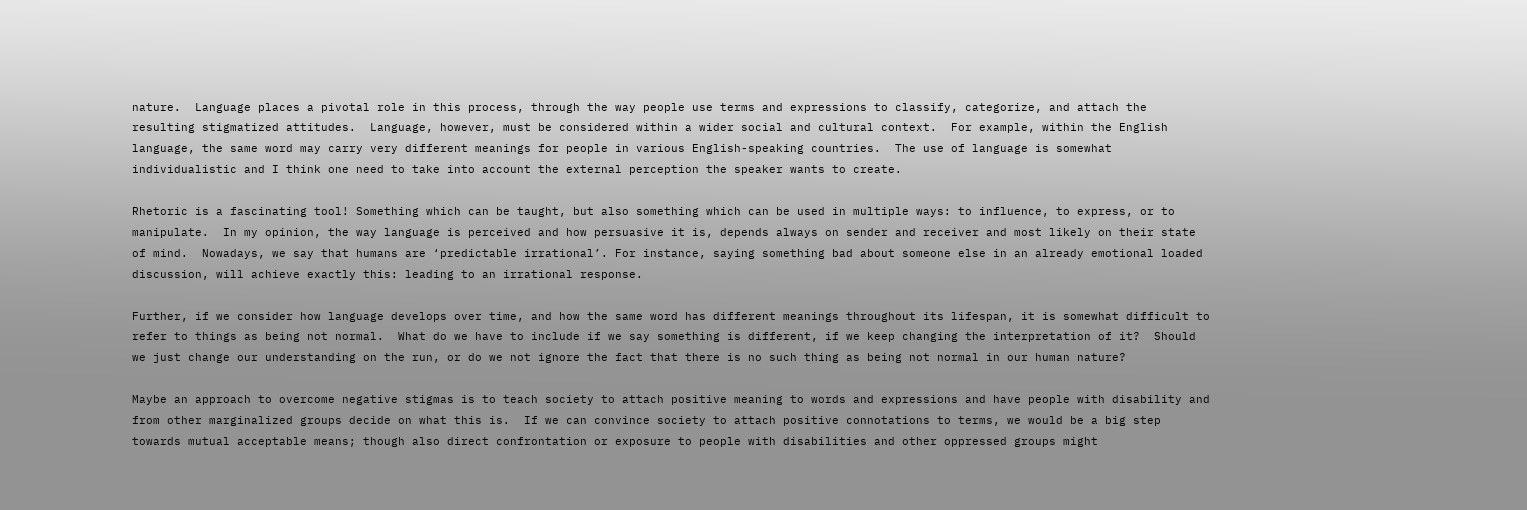nature.  Language places a pivotal role in this process, through the way people use terms and expressions to classify, categorize, and attach the resulting stigmatized attitudes.  Language, however, must be considered within a wider social and cultural context.  For example, within the English language, the same word may carry very different meanings for people in various English-speaking countries.  The use of language is somewhat individualistic and I think one need to take into account the external perception the speaker wants to create.

Rhetoric is a fascinating tool! Something which can be taught, but also something which can be used in multiple ways: to influence, to express, or to manipulate.  In my opinion, the way language is perceived and how persuasive it is, depends always on sender and receiver and most likely on their state of mind.  Nowadays, we say that humans are ‘predictable irrational’. For instance, saying something bad about someone else in an already emotional loaded discussion, will achieve exactly this: leading to an irrational response.

Further, if we consider how language develops over time, and how the same word has different meanings throughout its lifespan, it is somewhat difficult to refer to things as being not normal.  What do we have to include if we say something is different, if we keep changing the interpretation of it?  Should we just change our understanding on the run, or do we not ignore the fact that there is no such thing as being not normal in our human nature?

Maybe an approach to overcome negative stigmas is to teach society to attach positive meaning to words and expressions and have people with disability and from other marginalized groups decide on what this is.  If we can convince society to attach positive connotations to terms, we would be a big step towards mutual acceptable means; though also direct confrontation or exposure to people with disabilities and other oppressed groups might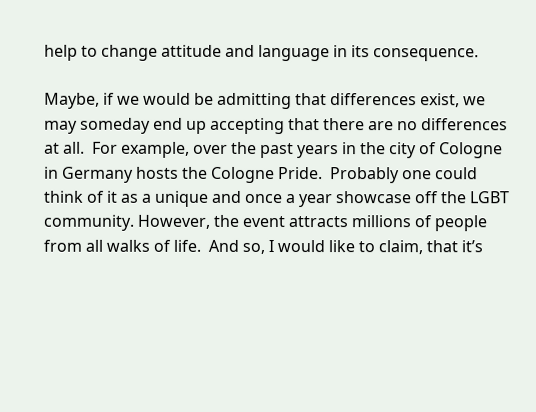help to change attitude and language in its consequence.

Maybe, if we would be admitting that differences exist, we may someday end up accepting that there are no differences at all.  For example, over the past years in the city of Cologne in Germany hosts the Cologne Pride.  Probably one could think of it as a unique and once a year showcase off the LGBT community. However, the event attracts millions of people from all walks of life.  And so, I would like to claim, that it’s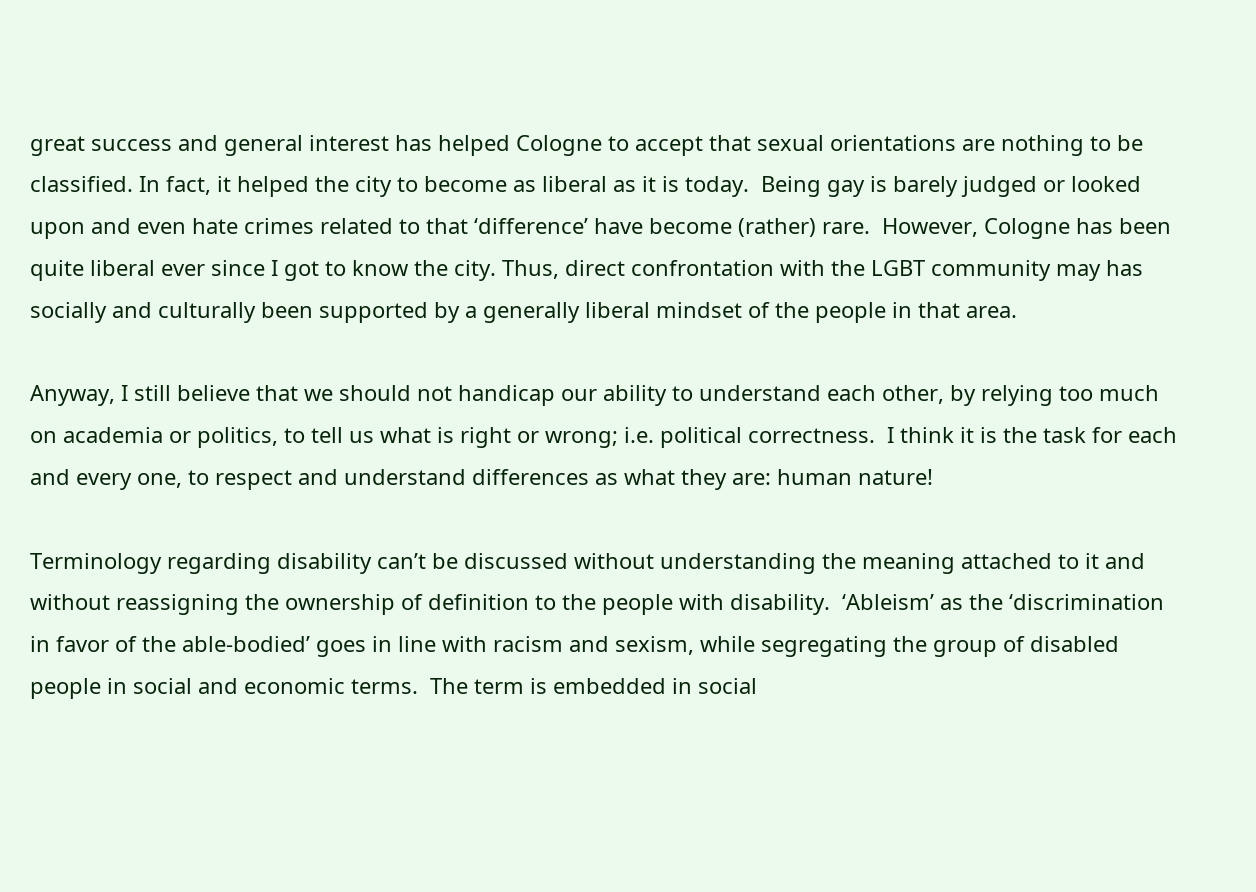great success and general interest has helped Cologne to accept that sexual orientations are nothing to be classified. In fact, it helped the city to become as liberal as it is today.  Being gay is barely judged or looked upon and even hate crimes related to that ‘difference’ have become (rather) rare.  However, Cologne has been quite liberal ever since I got to know the city. Thus, direct confrontation with the LGBT community may has socially and culturally been supported by a generally liberal mindset of the people in that area.

Anyway, I still believe that we should not handicap our ability to understand each other, by relying too much on academia or politics, to tell us what is right or wrong; i.e. political correctness.  I think it is the task for each and every one, to respect and understand differences as what they are: human nature!

Terminology regarding disability can’t be discussed without understanding the meaning attached to it and without reassigning the ownership of definition to the people with disability.  ‘Ableism’ as the ‘discrimination in favor of the able-bodied’ goes in line with racism and sexism, while segregating the group of disabled people in social and economic terms.  The term is embedded in social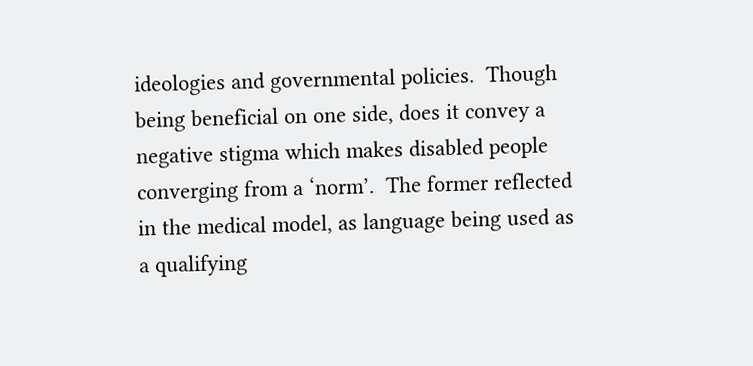ideologies and governmental policies.  Though being beneficial on one side, does it convey a negative stigma which makes disabled people converging from a ‘norm’.  The former reflected in the medical model, as language being used as a qualifying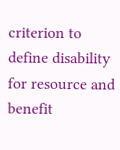criterion to define disability for resource and benefit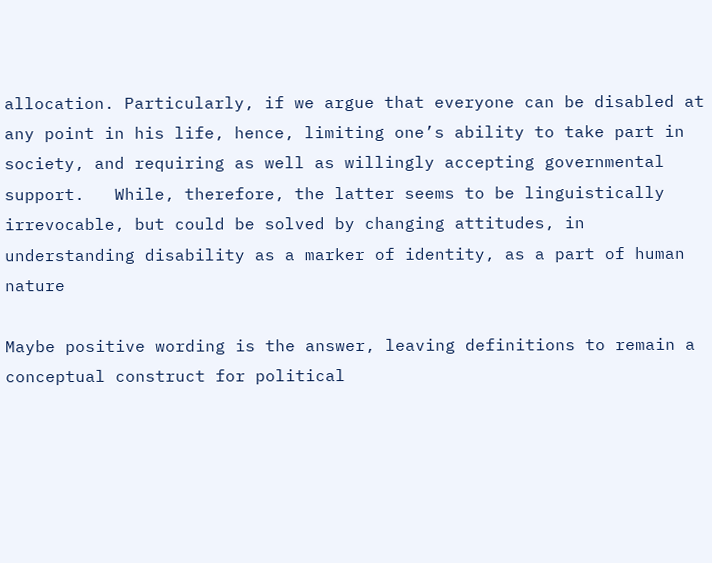allocation. Particularly, if we argue that everyone can be disabled at any point in his life, hence, limiting one’s ability to take part in society, and requiring as well as willingly accepting governmental support.   While, therefore, the latter seems to be linguistically irrevocable, but could be solved by changing attitudes, in understanding disability as a marker of identity, as a part of human nature

Maybe positive wording is the answer, leaving definitions to remain a conceptual construct for political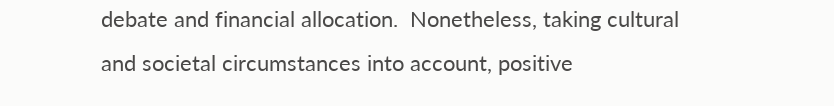debate and financial allocation.  Nonetheless, taking cultural and societal circumstances into account, positive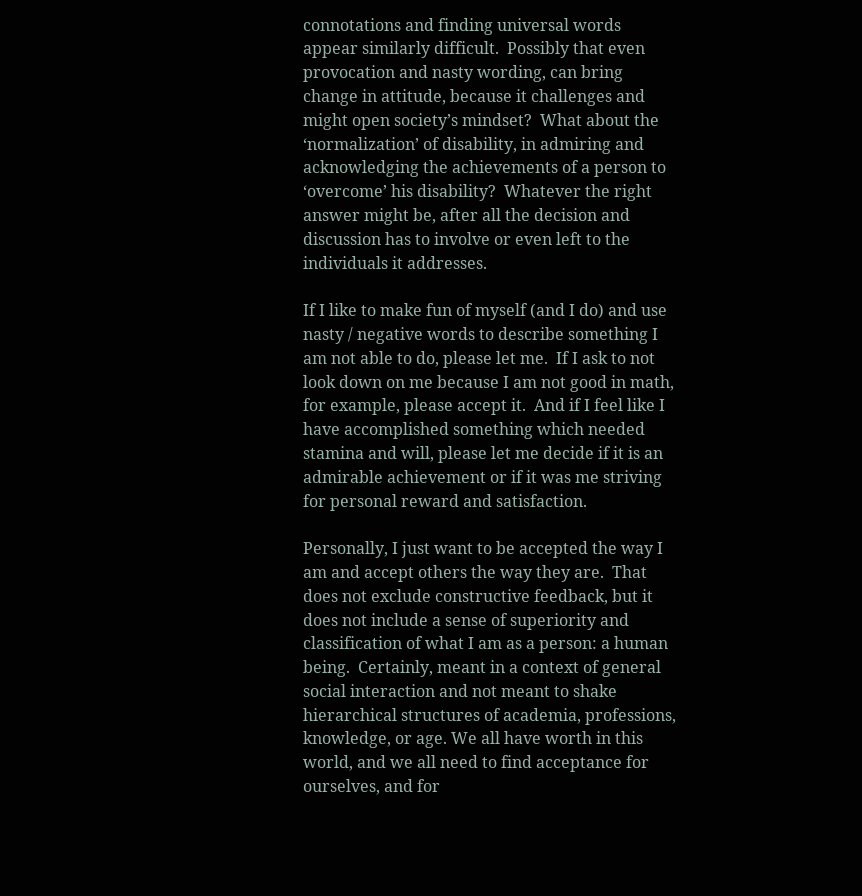connotations and finding universal words appear similarly difficult.  Possibly that even provocation and nasty wording, can bring change in attitude, because it challenges and might open society’s mindset?  What about the ‘normalization’ of disability, in admiring and acknowledging the achievements of a person to ‘overcome’ his disability?  Whatever the right answer might be, after all the decision and discussion has to involve or even left to the individuals it addresses.

If I like to make fun of myself (and I do) and use nasty / negative words to describe something I am not able to do, please let me.  If I ask to not look down on me because I am not good in math, for example, please accept it.  And if I feel like I have accomplished something which needed stamina and will, please let me decide if it is an admirable achievement or if it was me striving for personal reward and satisfaction.

Personally, I just want to be accepted the way I am and accept others the way they are.  That does not exclude constructive feedback, but it does not include a sense of superiority and classification of what I am as a person: a human being.  Certainly, meant in a context of general social interaction and not meant to shake hierarchical structures of academia, professions, knowledge, or age. We all have worth in this world, and we all need to find acceptance for ourselves, and for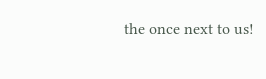the once next to us!